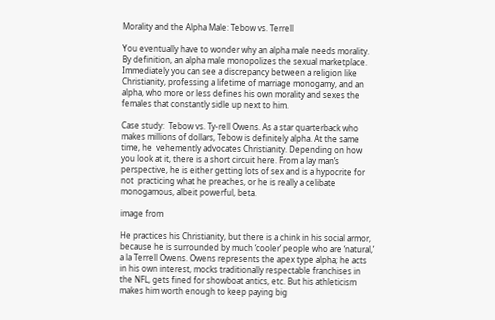Morality and the Alpha Male: Tebow vs. Terrell

You eventually have to wonder why an alpha male needs morality. By definition, an alpha male monopolizes the sexual marketplace. Immediately you can see a discrepancy between a religion like Christianity, professing a lifetime of marriage monogamy, and an alpha, who more or less defines his own morality and sexes the females that constantly sidle up next to him.

Case study:  Tebow vs. Ty-rell Owens. As a star quarterback who makes millions of dollars, Tebow is definitely alpha. At the same time, he  vehemently advocates Christianity. Depending on how you look at it, there is a short circuit here. From a lay man’s perspective, he is either getting lots of sex and is a hypocrite for not  practicing what he preaches, or he is really a celibate monogamous, albeit powerful, beta.

image from

He practices his Christianity, but there is a chink in his social armor, because he is surrounded by much ‘cooler’ people who are ‘natural,’ a la Terrell Owens. Owens represents the apex type alpha; he acts in his own interest, mocks traditionally respectable franchises in the NFL, gets fined for showboat antics, etc. But his athleticism makes him worth enough to keep paying big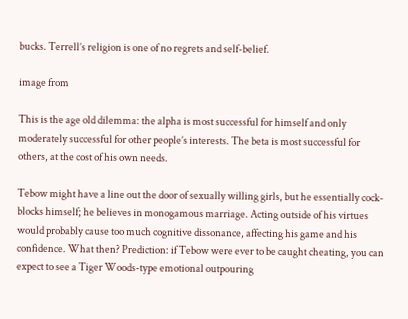bucks. Terrell’s religion is one of no regrets and self-belief.

image from

This is the age old dilemma: the alpha is most successful for himself and only moderately successful for other people’s interests. The beta is most successful for others, at the cost of his own needs.

Tebow might have a line out the door of sexually willing girls, but he essentially cock-blocks himself; he believes in monogamous marriage. Acting outside of his virtues would probably cause too much cognitive dissonance, affecting his game and his confidence. What then? Prediction: if Tebow were ever to be caught cheating, you can expect to see a Tiger Woods-type emotional outpouring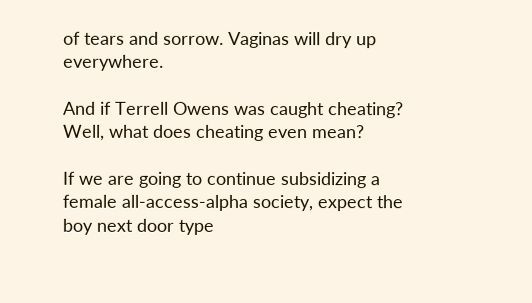of tears and sorrow. Vaginas will dry up everywhere.

And if Terrell Owens was caught cheating? Well, what does cheating even mean?

If we are going to continue subsidizing a female all-access-alpha society, expect the boy next door type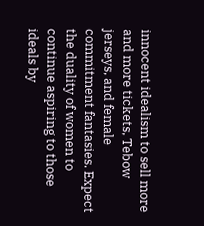innocent idealism to sell more and more tickets, Tebow jerseys, and female commitment fantasies. Expect the duality of women to continue aspiring to those ideals by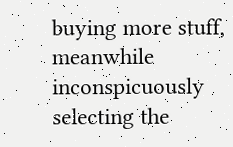buying more stuff, meanwhile inconspicuously selecting the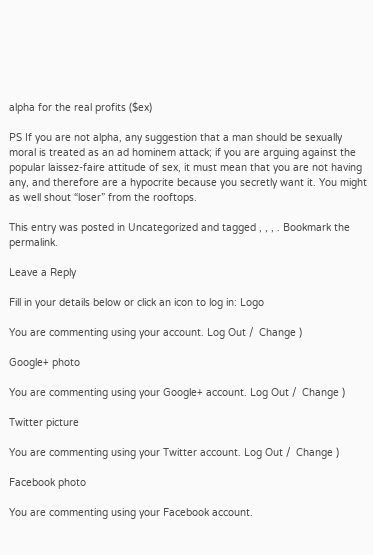alpha for the real profits ($ex)

PS If you are not alpha, any suggestion that a man should be sexually  moral is treated as an ad hominem attack; if you are arguing against the popular laissez-faire attitude of sex, it must mean that you are not having any, and therefore are a hypocrite because you secretly want it. You might as well shout “loser” from the rooftops.

This entry was posted in Uncategorized and tagged , , , . Bookmark the permalink.

Leave a Reply

Fill in your details below or click an icon to log in: Logo

You are commenting using your account. Log Out /  Change )

Google+ photo

You are commenting using your Google+ account. Log Out /  Change )

Twitter picture

You are commenting using your Twitter account. Log Out /  Change )

Facebook photo

You are commenting using your Facebook account.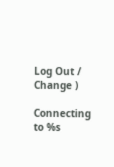Log Out /  Change )

Connecting to %s